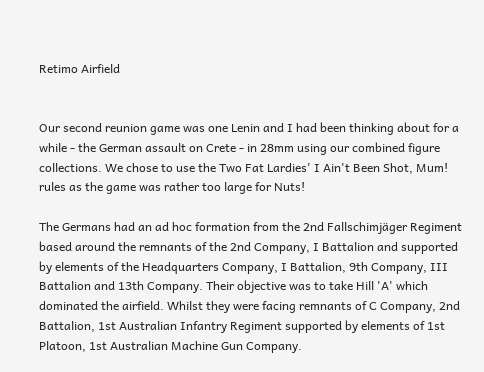Retimo Airfield


Our second reunion game was one Lenin and I had been thinking about for a while - the German assault on Crete - in 28mm using our combined figure collections. We chose to use the Two Fat Lardies' I Ain't Been Shot, Mum! rules as the game was rather too large for Nuts!

The Germans had an ad hoc formation from the 2nd Fallschimjäger Regiment based around the remnants of the 2nd Company, I Battalion and supported by elements of the Headquarters Company, I Battalion, 9th Company, III Battalion and 13th Company. Their objective was to take Hill 'A' which dominated the airfield. Whilst they were facing remnants of C Company, 2nd Battalion, 1st Australian Infantry Regiment supported by elements of 1st Platoon, 1st Australian Machine Gun Company.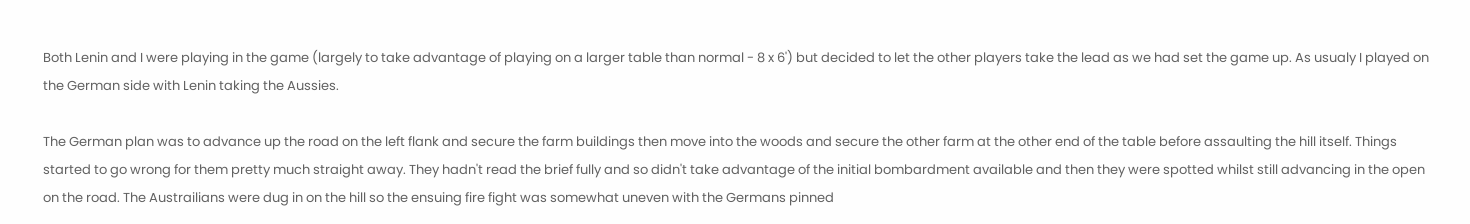Both Lenin and I were playing in the game (largely to take advantage of playing on a larger table than normal - 8 x 6') but decided to let the other players take the lead as we had set the game up. As usualy I played on the German side with Lenin taking the Aussies.

The German plan was to advance up the road on the left flank and secure the farm buildings then move into the woods and secure the other farm at the other end of the table before assaulting the hill itself. Things started to go wrong for them pretty much straight away. They hadn't read the brief fully and so didn't take advantage of the initial bombardment available and then they were spotted whilst still advancing in the open on the road. The Austrailians were dug in on the hill so the ensuing fire fight was somewhat uneven with the Germans pinned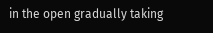in the open gradually taking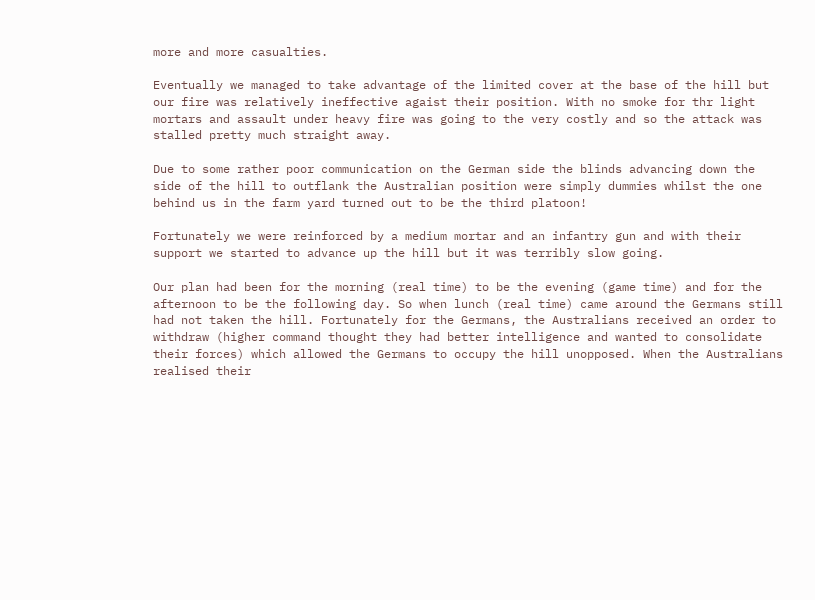more and more casualties.

Eventually we managed to take advantage of the limited cover at the base of the hill but our fire was relatively ineffective agaist their position. With no smoke for thr light mortars and assault under heavy fire was going to the very costly and so the attack was stalled pretty much straight away.

Due to some rather poor communication on the German side the blinds advancing down the side of the hill to outflank the Australian position were simply dummies whilst the one behind us in the farm yard turned out to be the third platoon!

Fortunately we were reinforced by a medium mortar and an infantry gun and with their support we started to advance up the hill but it was terribly slow going.

Our plan had been for the morning (real time) to be the evening (game time) and for the afternoon to be the following day. So when lunch (real time) came around the Germans still had not taken the hill. Fortunately for the Germans, the Australians received an order to withdraw (higher command thought they had better intelligence and wanted to consolidate their forces) which allowed the Germans to occupy the hill unopposed. When the Australians realised their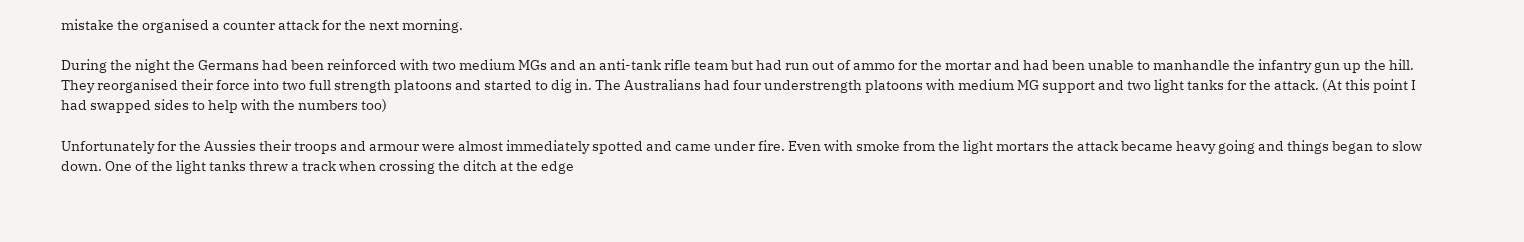mistake the organised a counter attack for the next morning.

During the night the Germans had been reinforced with two medium MGs and an anti-tank rifle team but had run out of ammo for the mortar and had been unable to manhandle the infantry gun up the hill. They reorganised their force into two full strength platoons and started to dig in. The Australians had four understrength platoons with medium MG support and two light tanks for the attack. (At this point I had swapped sides to help with the numbers too)

Unfortunately for the Aussies their troops and armour were almost immediately spotted and came under fire. Even with smoke from the light mortars the attack became heavy going and things began to slow down. One of the light tanks threw a track when crossing the ditch at the edge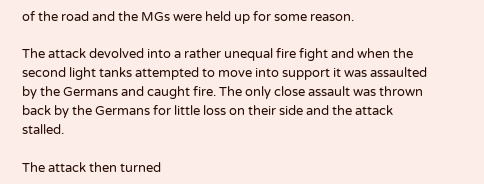of the road and the MGs were held up for some reason.

The attack devolved into a rather unequal fire fight and when the second light tanks attempted to move into support it was assaulted by the Germans and caught fire. The only close assault was thrown back by the Germans for little loss on their side and the attack stalled.

The attack then turned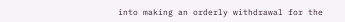into making an orderly withdrawal for the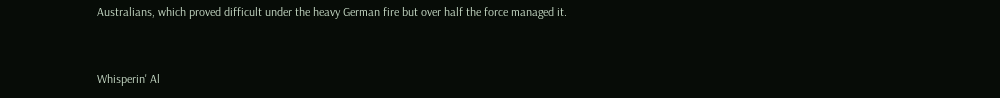Australians, which proved difficult under the heavy German fire but over half the force managed it.


Whisperin' Al